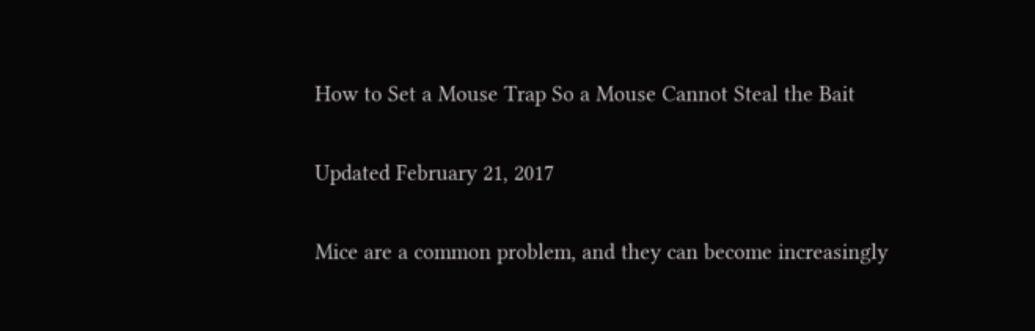How to Set a Mouse Trap So a Mouse Cannot Steal the Bait

Updated February 21, 2017

Mice are a common problem, and they can become increasingly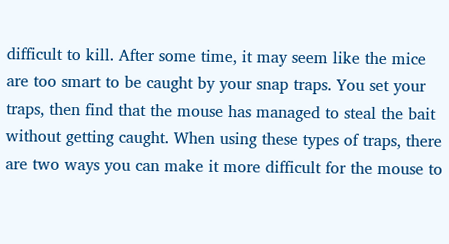difficult to kill. After some time, it may seem like the mice are too smart to be caught by your snap traps. You set your traps, then find that the mouse has managed to steal the bait without getting caught. When using these types of traps, there are two ways you can make it more difficult for the mouse to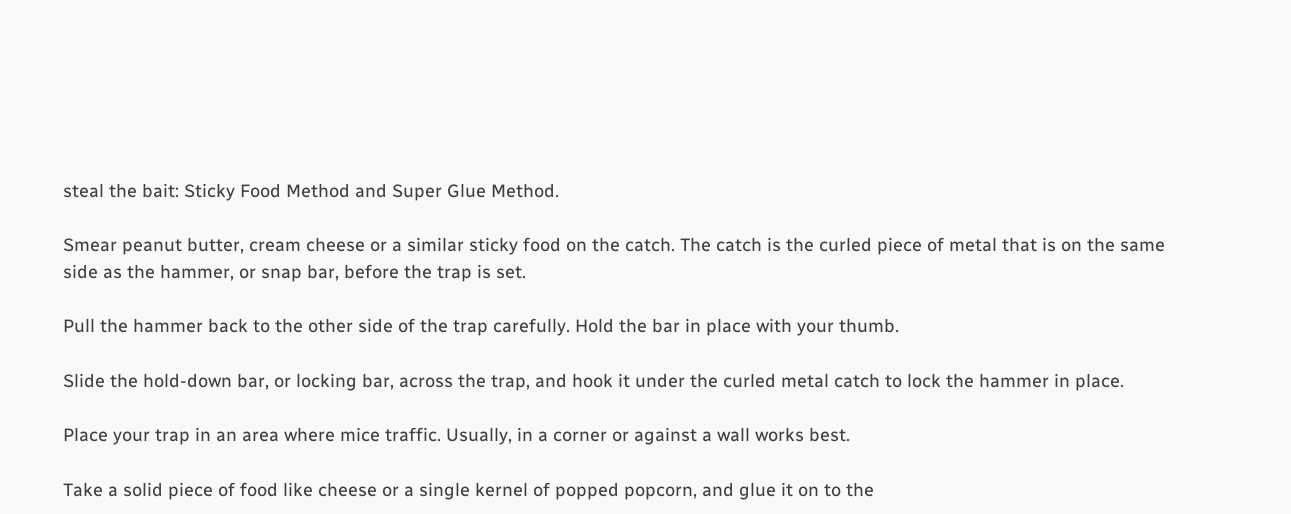steal the bait: Sticky Food Method and Super Glue Method.

Smear peanut butter, cream cheese or a similar sticky food on the catch. The catch is the curled piece of metal that is on the same side as the hammer, or snap bar, before the trap is set.

Pull the hammer back to the other side of the trap carefully. Hold the bar in place with your thumb.

Slide the hold-down bar, or locking bar, across the trap, and hook it under the curled metal catch to lock the hammer in place.

Place your trap in an area where mice traffic. Usually, in a corner or against a wall works best.

Take a solid piece of food like cheese or a single kernel of popped popcorn, and glue it on to the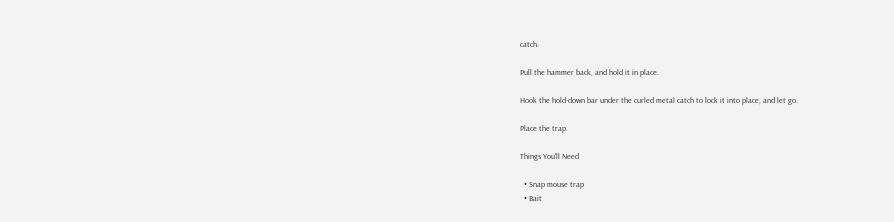catch.

Pull the hammer back, and hold it in place.

Hook the hold-down bar under the curled metal catch to lock it into place, and let go.

Place the trap.

Things You'll Need

  • Snap mouse trap
  • Bait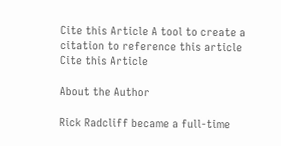Cite this Article A tool to create a citation to reference this article Cite this Article

About the Author

Rick Radcliff became a full-time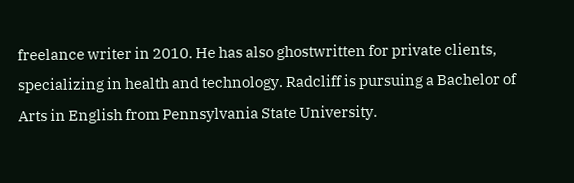freelance writer in 2010. He has also ghostwritten for private clients, specializing in health and technology. Radcliff is pursuing a Bachelor of Arts in English from Pennsylvania State University.